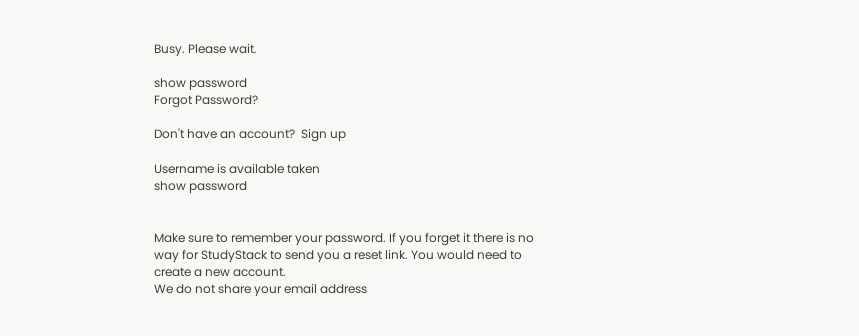Busy. Please wait.

show password
Forgot Password?

Don't have an account?  Sign up

Username is available taken
show password


Make sure to remember your password. If you forget it there is no way for StudyStack to send you a reset link. You would need to create a new account.
We do not share your email address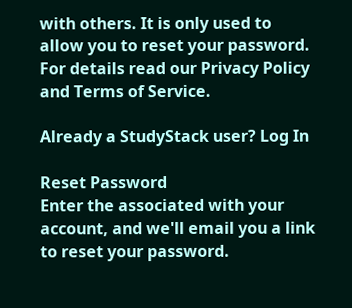with others. It is only used to allow you to reset your password. For details read our Privacy Policy and Terms of Service.

Already a StudyStack user? Log In

Reset Password
Enter the associated with your account, and we'll email you a link to reset your password.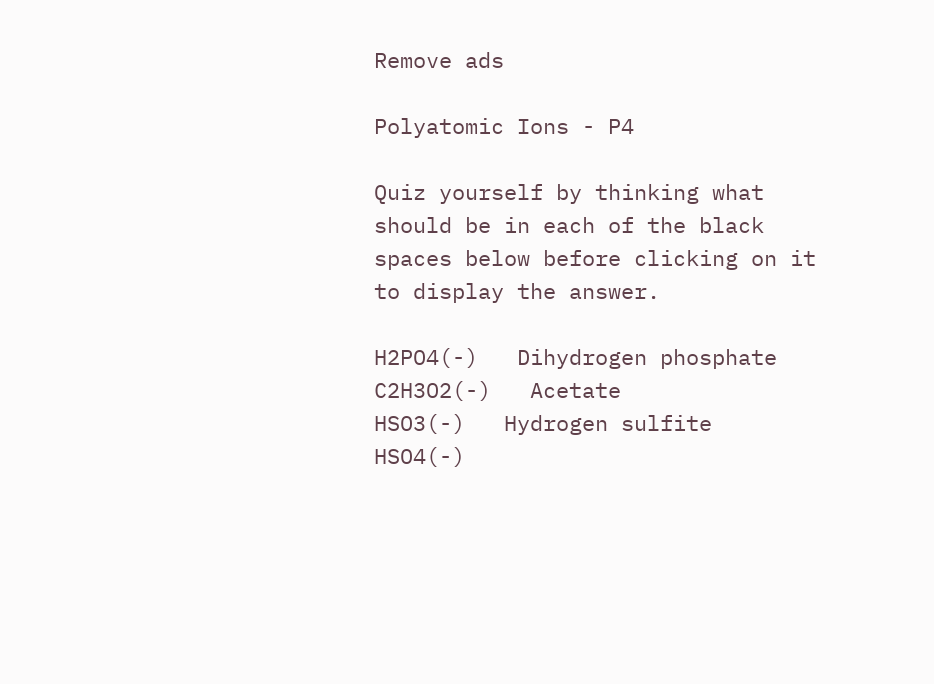Remove ads

Polyatomic Ions - P4

Quiz yourself by thinking what should be in each of the black spaces below before clicking on it to display the answer.

H2PO4(-)   Dihydrogen phosphate
C2H3O2(-)   Acetate
HSO3(-)   Hydrogen sulfite
HSO4(-)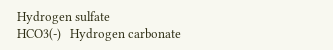Hydrogen sulfate
HCO3(-)   Hydrogen carbonate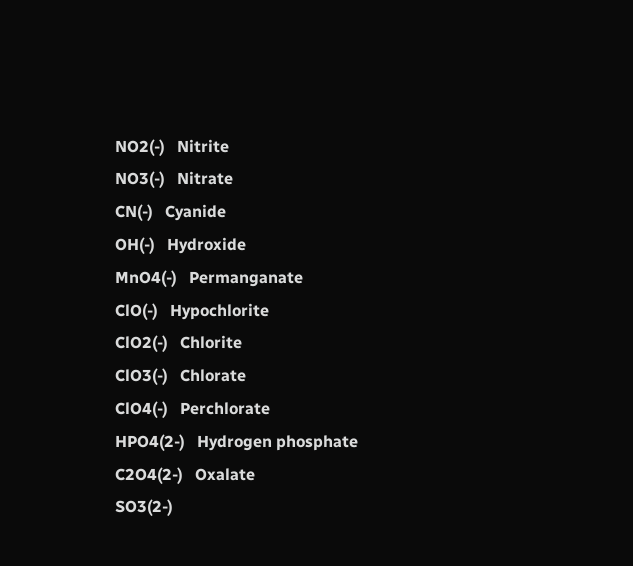NO2(-)   Nitrite
NO3(-)   Nitrate
CN(-)   Cyanide
OH(-)   Hydroxide
MnO4(-)   Permanganate
ClO(-)   Hypochlorite
ClO2(-)   Chlorite
ClO3(-)   Chlorate
ClO4(-)   Perchlorate
HPO4(2-)   Hydrogen phosphate
C2O4(2-)   Oxalate
SO3(2-)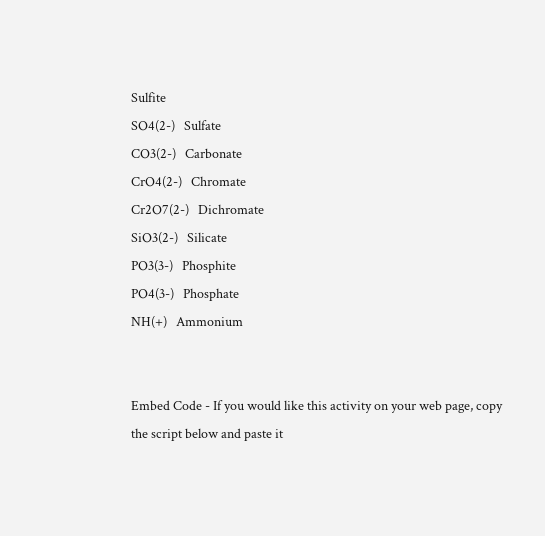Sulfite
SO4(2-)   Sulfate
CO3(2-)   Carbonate
CrO4(2-)   Chromate
Cr2O7(2-)   Dichromate
SiO3(2-)   Silicate
PO3(3-)   Phosphite
PO4(3-)   Phosphate
NH(+)   Ammonium


Embed Code - If you would like this activity on your web page, copy the script below and paste it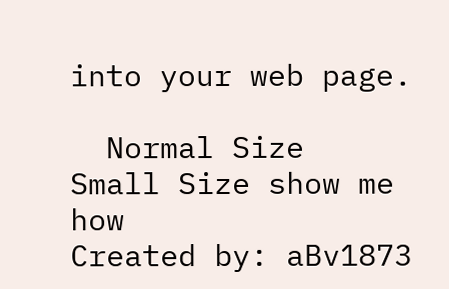into your web page.

  Normal Size     Small Size show me how
Created by: aBv1873